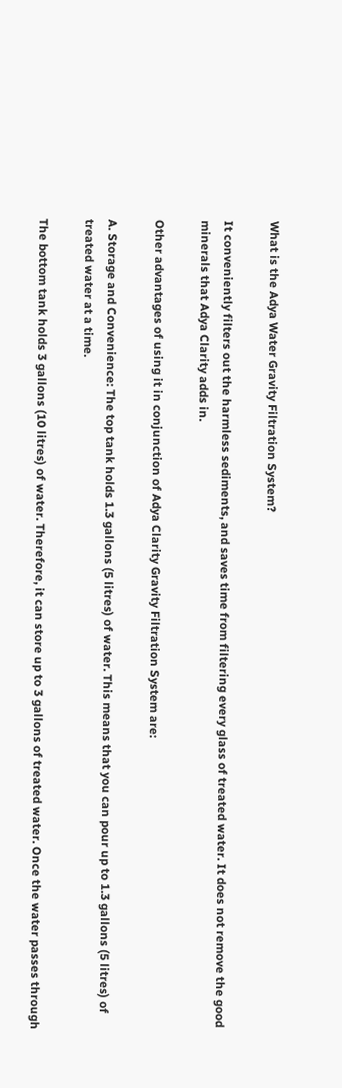What is the Adya Water Gravity Filtration System?

It conveniently filters out the harmless sediments, and saves time from filtering every glass of treated water. It does not remove the good minerals that Adya Clarity adds in.

Other advantages of using it in conjunction of Adya Clarity Gravity Filtration System are:

A. Storage and Convenience: The top tank holds 1.3 gallons (5 litres) of water. This means that you can pour up to 1.3 gallons (5 litres) of treated water at a time.

The bottom tank holds 3 gallons (10 litres) of water. Therefore, it can store up to 3 gallons of treated water. Once the water passes through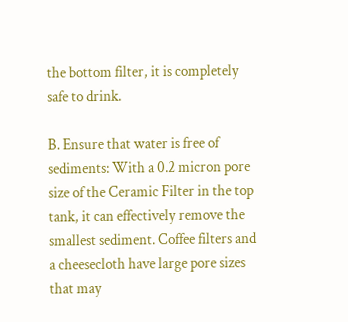the bottom filter, it is completely safe to drink.

B. Ensure that water is free of sediments: With a 0.2 micron pore size of the Ceramic Filter in the top tank, it can effectively remove the smallest sediment. Coffee filters and a cheesecloth have large pore sizes that may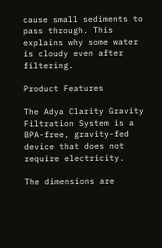cause small sediments to pass through. This explains why some water is cloudy even after filtering.

Product Features

The Adya Clarity Gravity Filtration System is a BPA-free, gravity-fed device that does not require electricity.

The dimensions are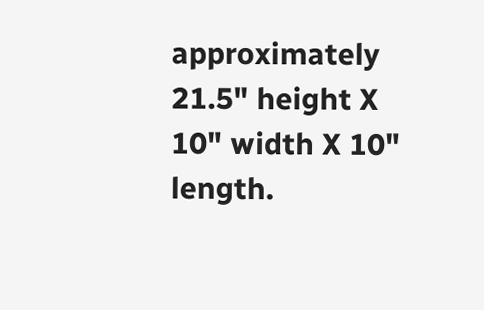approximately 21.5" height X 10" width X 10" length.